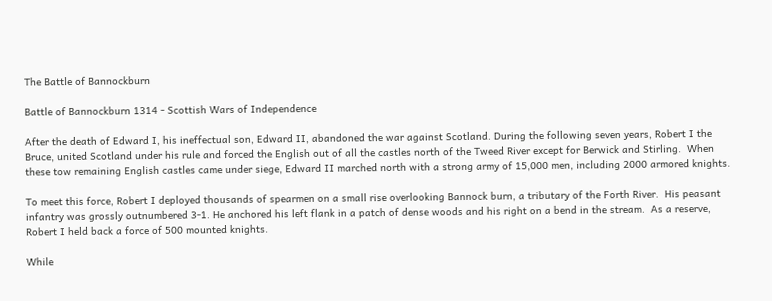The Battle of Bannockburn

Battle of Bannockburn 1314 - Scottish Wars of Independence

After the death of Edward I, his ineffectual son, Edward II, abandoned the war against Scotland. During the following seven years, Robert I the Bruce, united Scotland under his rule and forced the English out of all the castles north of the Tweed River except for Berwick and Stirling.  When these tow remaining English castles came under siege, Edward II marched north with a strong army of 15,000 men, including 2000 armored knights.

To meet this force, Robert I deployed thousands of spearmen on a small rise overlooking Bannock burn, a tributary of the Forth River.  His peasant infantry was grossly outnumbered 3-1. He anchored his left flank in a patch of dense woods and his right on a bend in the stream.  As a reserve, Robert I held back a force of 500 mounted knights.

While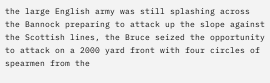the large English army was still splashing across the Bannock preparing to attack up the slope against the Scottish lines, the Bruce seized the opportunity to attack on a 2000 yard front with four circles of spearmen from the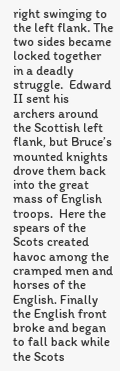right swinging to the left flank. The two sides became locked together in a deadly struggle.  Edward II sent his archers around the Scottish left flank, but Bruce’s mounted knights drove them back into the great mass of English troops.  Here the spears of the Scots created havoc among the cramped men and horses of the English. Finally the English front broke and began to fall back while the Scots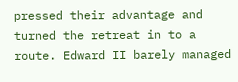pressed their advantage and turned the retreat in to a route. Edward II barely managed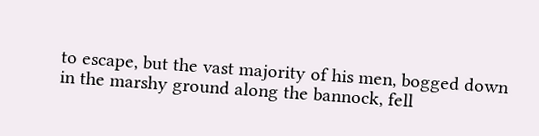to escape, but the vast majority of his men, bogged down in the marshy ground along the bannock, fell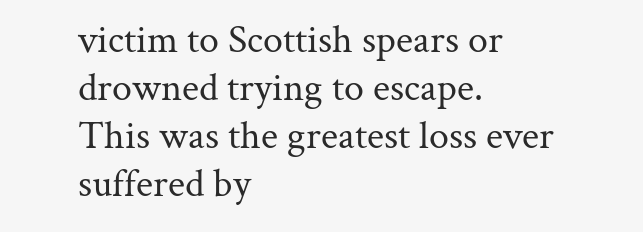victim to Scottish spears or drowned trying to escape. This was the greatest loss ever suffered by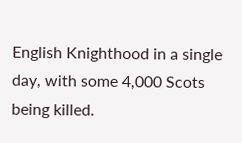English Knighthood in a single day, with some 4,000 Scots being killed.